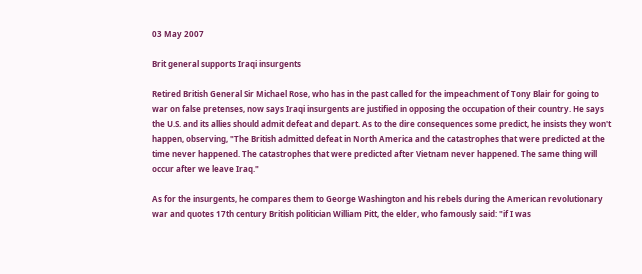03 May 2007

Brit general supports Iraqi insurgents

Retired British General Sir Michael Rose, who has in the past called for the impeachment of Tony Blair for going to war on false pretenses, now says Iraqi insurgents are justified in opposing the occupation of their country. He says the U.S. and its allies should admit defeat and depart. As to the dire consequences some predict, he insists they won't happen, observing, "The British admitted defeat in North America and the catastrophes that were predicted at the time never happened. The catastrophes that were predicted after Vietnam never happened. The same thing will occur after we leave Iraq."

As for the insurgents, he compares them to George Washington and his rebels during the American revolutionary war and quotes 17th century British politician William Pitt, the elder, who famously said: "if I was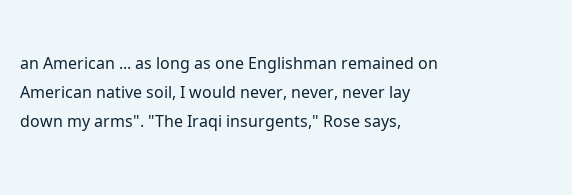an American ... as long as one Englishman remained on American native soil, I would never, never, never lay down my arms". "The Iraqi insurgents," Rose says,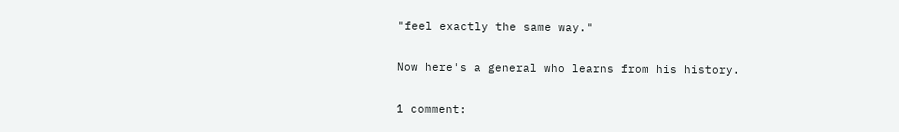"feel exactly the same way."

Now here's a general who learns from his history.

1 comment: